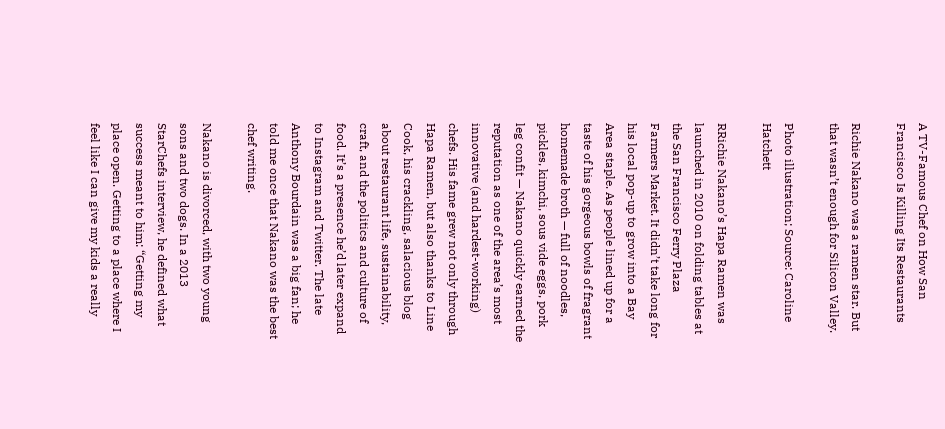A TV-Famous Chef on How San Francisco Is Killing Its Restaurants

Richie Nakano was a ramen star. But that wasn’t enough for Silicon Valley.

Photo illustration; Source: Caroline Hatchett

RRichie Nakano’s Hapa Ramen was launched in 2010 on folding tables at the San Francisco Ferry Plaza Farmers Market. It didn’t take long for his local pop-up to grow into a Bay Area staple. As people lined up for a taste of his gorgeous bowls of fragrant homemade broth — full of noodles, pickles, kimchi, sous vide eggs, pork leg confit — Nakano quickly earned the reputation as one of the area’s most innovative (and hardest-working) chefs. His fame grew not only through Hapa Ramen, but also thanks to Line Cook, his crackling, salacious blog about restaurant life, sustainability, craft, and the politics and culture of food. It’s a presence he’d later expand to Instagram and Twitter. The late Anthony Bourdain was a big fan; he told me once that Nakano was the best chef writing.

Nakano is divorced, with two young sons and two dogs. In a 2013 StarChefs interview, he defined what success meant to him: “Getting my place open. Getting to a place where I feel like I can give my kids a really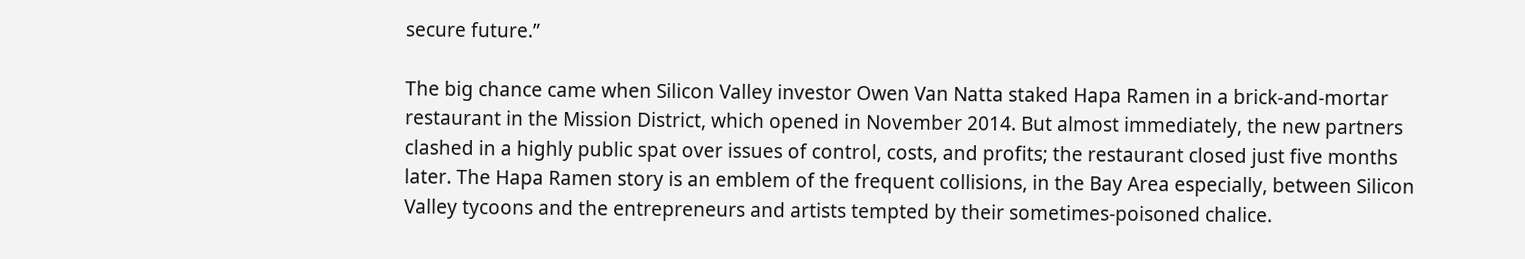secure future.”

The big chance came when Silicon Valley investor Owen Van Natta staked Hapa Ramen in a brick-and-mortar restaurant in the Mission District, which opened in November 2014. But almost immediately, the new partners clashed in a highly public spat over issues of control, costs, and profits; the restaurant closed just five months later. The Hapa Ramen story is an emblem of the frequent collisions, in the Bay Area especially, between Silicon Valley tycoons and the entrepreneurs and artists tempted by their sometimes-poisoned chalice.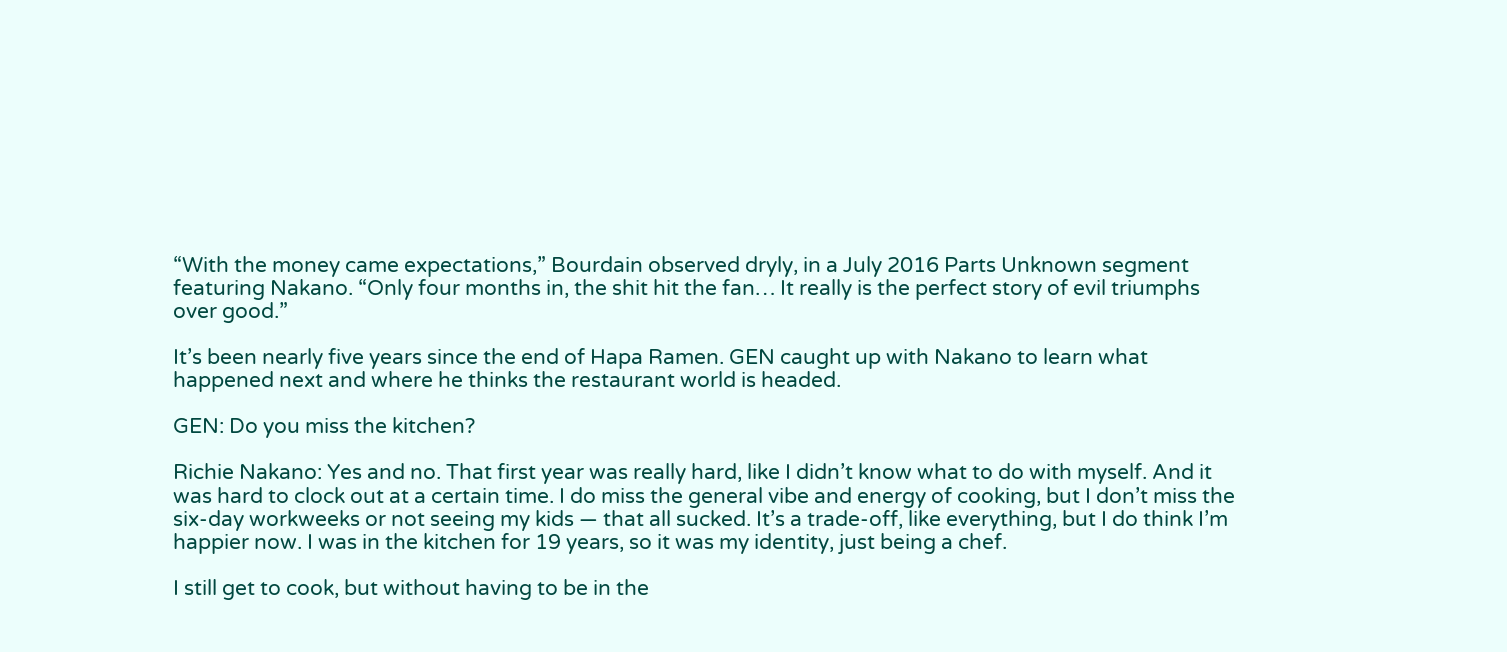“With the money came expectations,” Bourdain observed dryly, in a July 2016 Parts Unknown segment featuring Nakano. “Only four months in, the shit hit the fan… It really is the perfect story of evil triumphs over good.”

It’s been nearly five years since the end of Hapa Ramen. GEN caught up with Nakano to learn what happened next and where he thinks the restaurant world is headed.

GEN: Do you miss the kitchen?

Richie Nakano: Yes and no. That first year was really hard, like I didn’t know what to do with myself. And it was hard to clock out at a certain time. I do miss the general vibe and energy of cooking, but I don’t miss the six-day workweeks or not seeing my kids — that all sucked. It’s a trade-off, like everything, but I do think I’m happier now. I was in the kitchen for 19 years, so it was my identity, just being a chef.

I still get to cook, but without having to be in the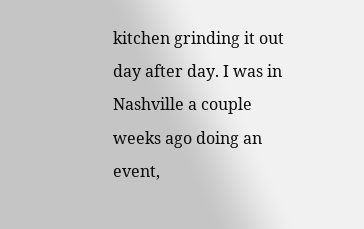kitchen grinding it out day after day. I was in Nashville a couple weeks ago doing an event,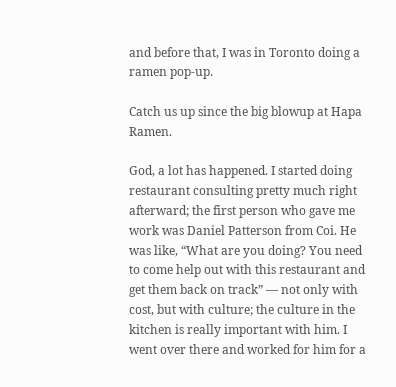and before that, I was in Toronto doing a ramen pop-up.

Catch us up since the big blowup at Hapa Ramen.

God, a lot has happened. I started doing restaurant consulting pretty much right afterward; the first person who gave me work was Daniel Patterson from Coi. He was like, “What are you doing? You need to come help out with this restaurant and get them back on track” — not only with cost, but with culture; the culture in the kitchen is really important with him. I went over there and worked for him for a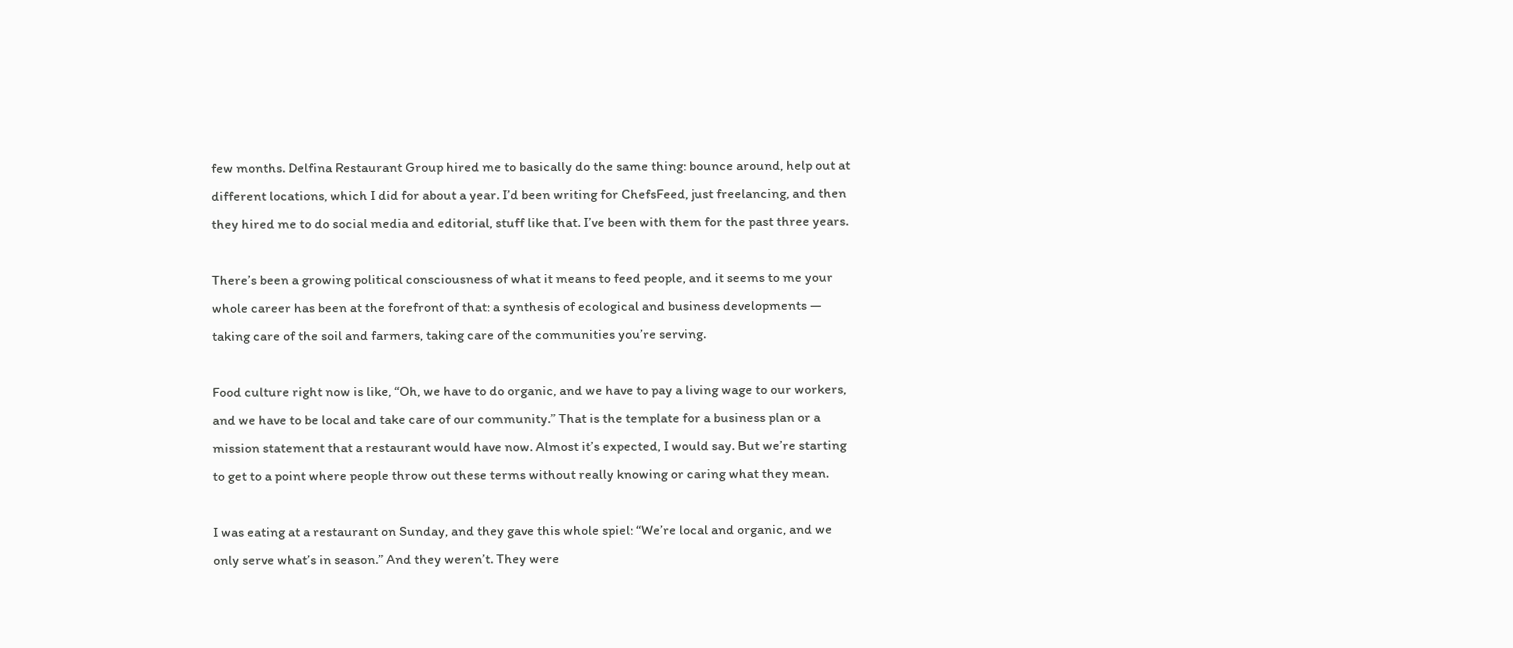few months. Delfina Restaurant Group hired me to basically do the same thing: bounce around, help out at different locations, which I did for about a year. I’d been writing for ChefsFeed, just freelancing, and then they hired me to do social media and editorial, stuff like that. I’ve been with them for the past three years.

There’s been a growing political consciousness of what it means to feed people, and it seems to me your whole career has been at the forefront of that: a synthesis of ecological and business developments — taking care of the soil and farmers, taking care of the communities you’re serving.

Food culture right now is like, “Oh, we have to do organic, and we have to pay a living wage to our workers, and we have to be local and take care of our community.” That is the template for a business plan or a mission statement that a restaurant would have now. Almost it’s expected, I would say. But we’re starting to get to a point where people throw out these terms without really knowing or caring what they mean.

I was eating at a restaurant on Sunday, and they gave this whole spiel: “We’re local and organic, and we only serve what’s in season.” And they weren’t. They were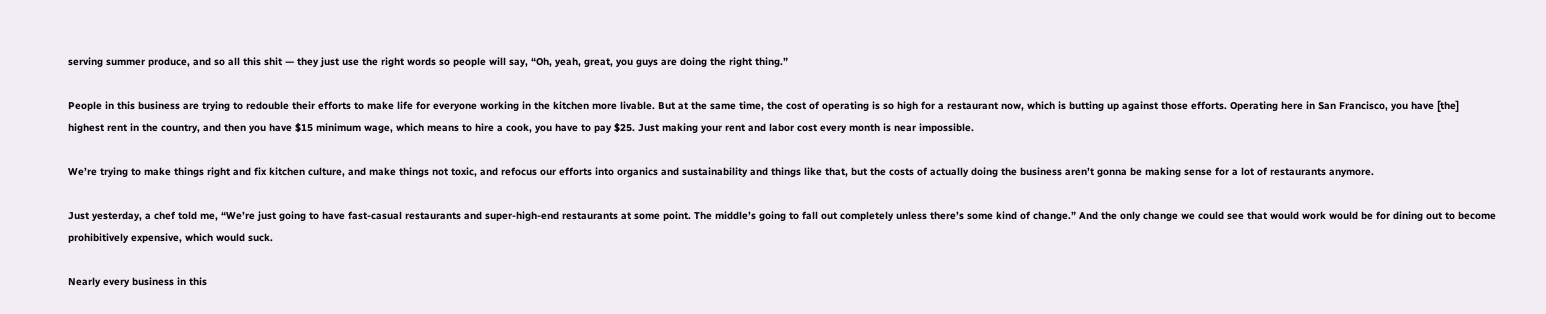serving summer produce, and so all this shit — they just use the right words so people will say, “Oh, yeah, great, you guys are doing the right thing.”

People in this business are trying to redouble their efforts to make life for everyone working in the kitchen more livable. But at the same time, the cost of operating is so high for a restaurant now, which is butting up against those efforts. Operating here in San Francisco, you have [the] highest rent in the country, and then you have $15 minimum wage, which means to hire a cook, you have to pay $25. Just making your rent and labor cost every month is near impossible.

We’re trying to make things right and fix kitchen culture, and make things not toxic, and refocus our efforts into organics and sustainability and things like that, but the costs of actually doing the business aren’t gonna be making sense for a lot of restaurants anymore.

Just yesterday, a chef told me, “We’re just going to have fast-casual restaurants and super-high-end restaurants at some point. The middle’s going to fall out completely unless there’s some kind of change.” And the only change we could see that would work would be for dining out to become prohibitively expensive, which would suck.

Nearly every business in this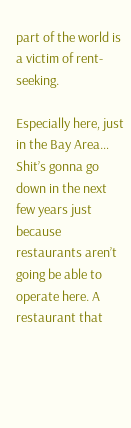part of the world is a victim of rent-seeking.

Especially here, just in the Bay Area… Shit’s gonna go down in the next few years just because restaurants aren’t going be able to operate here. A restaurant that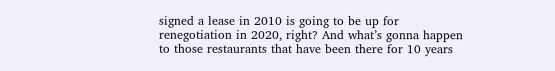signed a lease in 2010 is going to be up for renegotiation in 2020, right? And what’s gonna happen to those restaurants that have been there for 10 years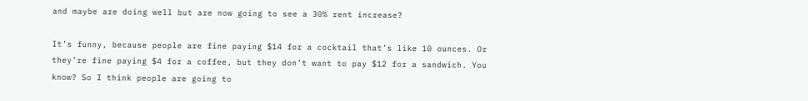and maybe are doing well but are now going to see a 30% rent increase?

It’s funny, because people are fine paying $14 for a cocktail that’s like 10 ounces. Or they’re fine paying $4 for a coffee, but they don’t want to pay $12 for a sandwich. You know? So I think people are going to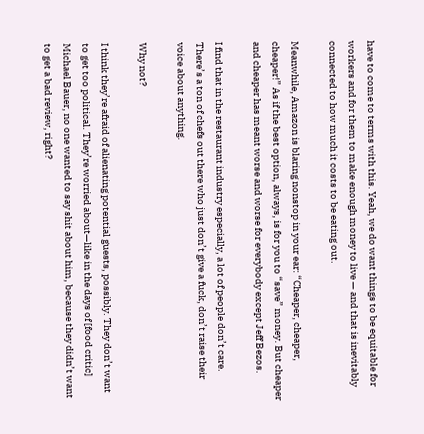have to come to terms with this. Yeah, we do want things to be equitable for workers and for them to make enough money to live — and that is inevitably connected to how much it costs to be eating out.

Meanwhile, Amazon is blaring nonstop in your ear: “Cheaper, cheaper, cheaper!” As if the best option, always, is for you to “save” money. But cheaper and cheaper has meant worse and worse for everybody except Jeff Bezos.

I find that in the restaurant industry especially, a lot of people don’t care. There’s a ton of chefs out there who just don’t give a fuck, don’t raise their voice about anything.

Why not?

I think they’re afraid of alienating potential guests, possibly. They don’t want to get too political. They’re worried about—like in the days of [food critic] Michael Bauer, no one wanted to say shit about him, because they didn’t want to get a bad review, right?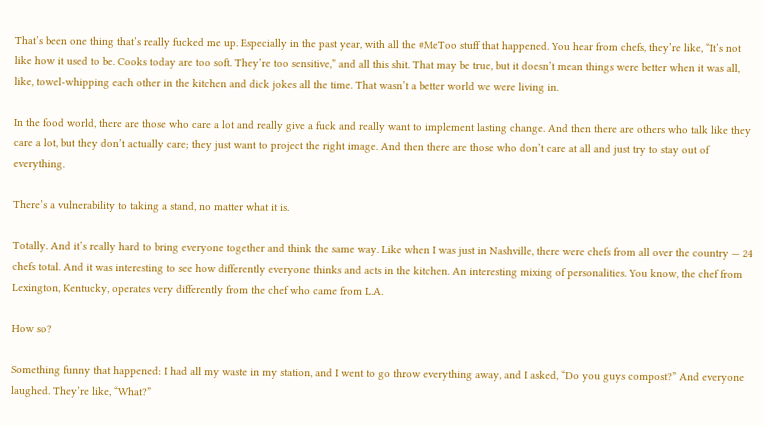That’s been one thing that’s really fucked me up. Especially in the past year, with all the #MeToo stuff that happened. You hear from chefs, they’re like, “It’s not like how it used to be. Cooks today are too soft. They’re too sensitive,” and all this shit. That may be true, but it doesn’t mean things were better when it was all, like, towel-whipping each other in the kitchen and dick jokes all the time. That wasn’t a better world we were living in.

In the food world, there are those who care a lot and really give a fuck and really want to implement lasting change. And then there are others who talk like they care a lot, but they don’t actually care; they just want to project the right image. And then there are those who don’t care at all and just try to stay out of everything.

There’s a vulnerability to taking a stand, no matter what it is.

Totally. And it’s really hard to bring everyone together and think the same way. Like when I was just in Nashville, there were chefs from all over the country — 24 chefs total. And it was interesting to see how differently everyone thinks and acts in the kitchen. An interesting mixing of personalities. You know, the chef from Lexington, Kentucky, operates very differently from the chef who came from L.A.

How so?

Something funny that happened: I had all my waste in my station, and I went to go throw everything away, and I asked, “Do you guys compost?” And everyone laughed. They’re like, “What?”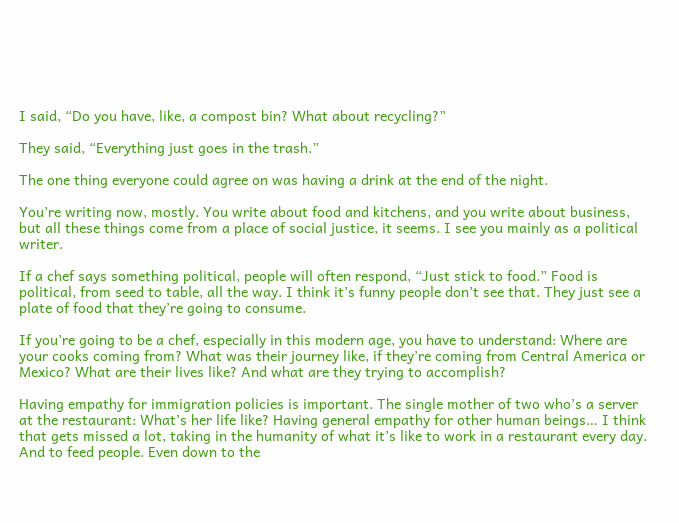I said, “Do you have, like, a compost bin? What about recycling?”

They said, “Everything just goes in the trash.”

The one thing everyone could agree on was having a drink at the end of the night.

You’re writing now, mostly. You write about food and kitchens, and you write about business, but all these things come from a place of social justice, it seems. I see you mainly as a political writer.

If a chef says something political, people will often respond, “Just stick to food.” Food is political, from seed to table, all the way. I think it’s funny people don’t see that. They just see a plate of food that they’re going to consume.

If you’re going to be a chef, especially in this modern age, you have to understand: Where are your cooks coming from? What was their journey like, if they’re coming from Central America or Mexico? What are their lives like? And what are they trying to accomplish?

Having empathy for immigration policies is important. The single mother of two who’s a server at the restaurant: What’s her life like? Having general empathy for other human beings… I think that gets missed a lot, taking in the humanity of what it’s like to work in a restaurant every day. And to feed people. Even down to the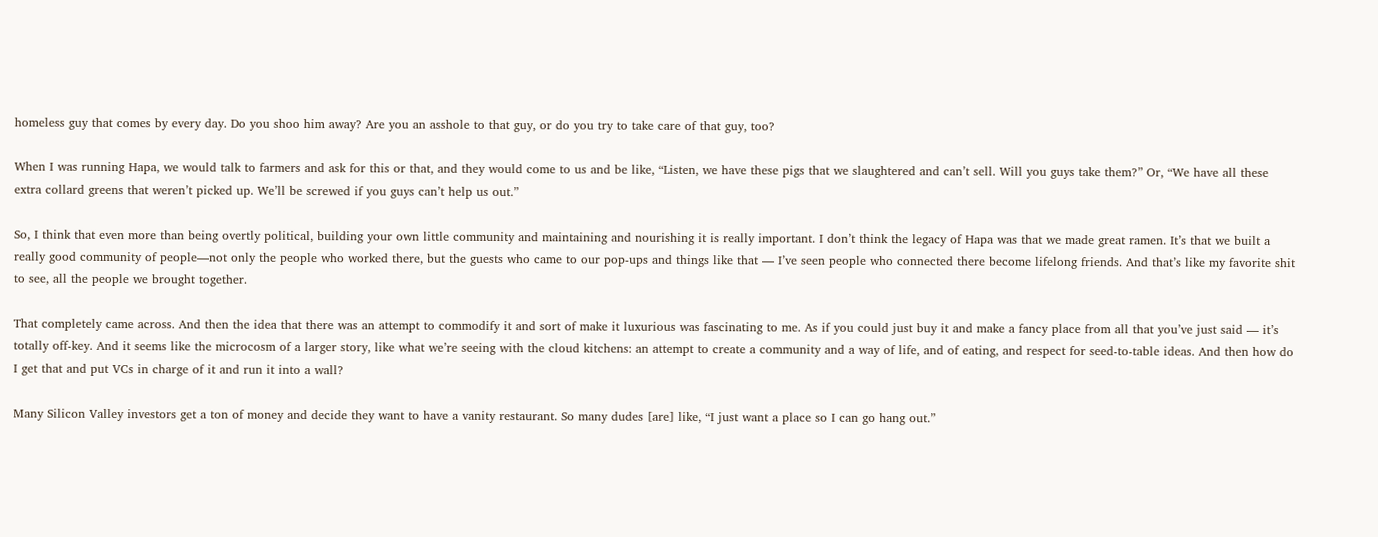homeless guy that comes by every day. Do you shoo him away? Are you an asshole to that guy, or do you try to take care of that guy, too?

When I was running Hapa, we would talk to farmers and ask for this or that, and they would come to us and be like, “Listen, we have these pigs that we slaughtered and can’t sell. Will you guys take them?” Or, “We have all these extra collard greens that weren’t picked up. We’ll be screwed if you guys can’t help us out.”

So, I think that even more than being overtly political, building your own little community and maintaining and nourishing it is really important. I don’t think the legacy of Hapa was that we made great ramen. It’s that we built a really good community of people—not only the people who worked there, but the guests who came to our pop-ups and things like that — I’ve seen people who connected there become lifelong friends. And that’s like my favorite shit to see, all the people we brought together.

That completely came across. And then the idea that there was an attempt to commodify it and sort of make it luxurious was fascinating to me. As if you could just buy it and make a fancy place from all that you’ve just said — it’s totally off-key. And it seems like the microcosm of a larger story, like what we’re seeing with the cloud kitchens: an attempt to create a community and a way of life, and of eating, and respect for seed-to-table ideas. And then how do I get that and put VCs in charge of it and run it into a wall?

Many Silicon Valley investors get a ton of money and decide they want to have a vanity restaurant. So many dudes [are] like, “I just want a place so I can go hang out.”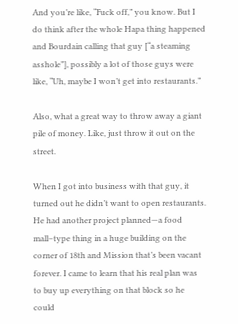And you’re like, “Fuck off,” you know. But I do think after the whole Hapa thing happened and Bourdain calling that guy [“a steaming asshole”], possibly a lot of those guys were like, “Uh, maybe I won’t get into restaurants.”

Also, what a great way to throw away a giant pile of money. Like, just throw it out on the street.

When I got into business with that guy, it turned out he didn’t want to open restaurants. He had another project planned—a food mall–type thing in a huge building on the corner of 18th and Mission that’s been vacant forever. I came to learn that his real plan was to buy up everything on that block so he could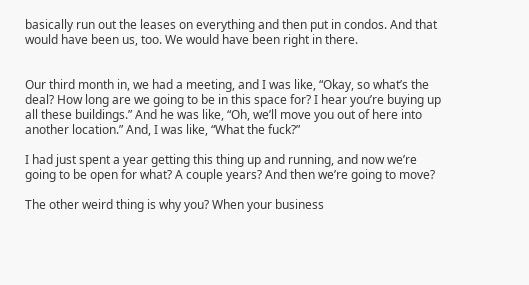basically run out the leases on everything and then put in condos. And that would have been us, too. We would have been right in there.


Our third month in, we had a meeting, and I was like, “Okay, so what’s the deal? How long are we going to be in this space for? I hear you’re buying up all these buildings.” And he was like, “Oh, we’ll move you out of here into another location.” And, I was like, “What the fuck?”

I had just spent a year getting this thing up and running, and now we’re going to be open for what? A couple years? And then we’re going to move?

The other weird thing is why you? When your business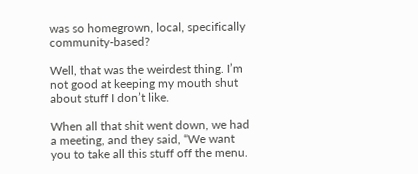was so homegrown, local, specifically community-based?

Well, that was the weirdest thing. I’m not good at keeping my mouth shut about stuff I don’t like.

When all that shit went down, we had a meeting, and they said, “We want you to take all this stuff off the menu.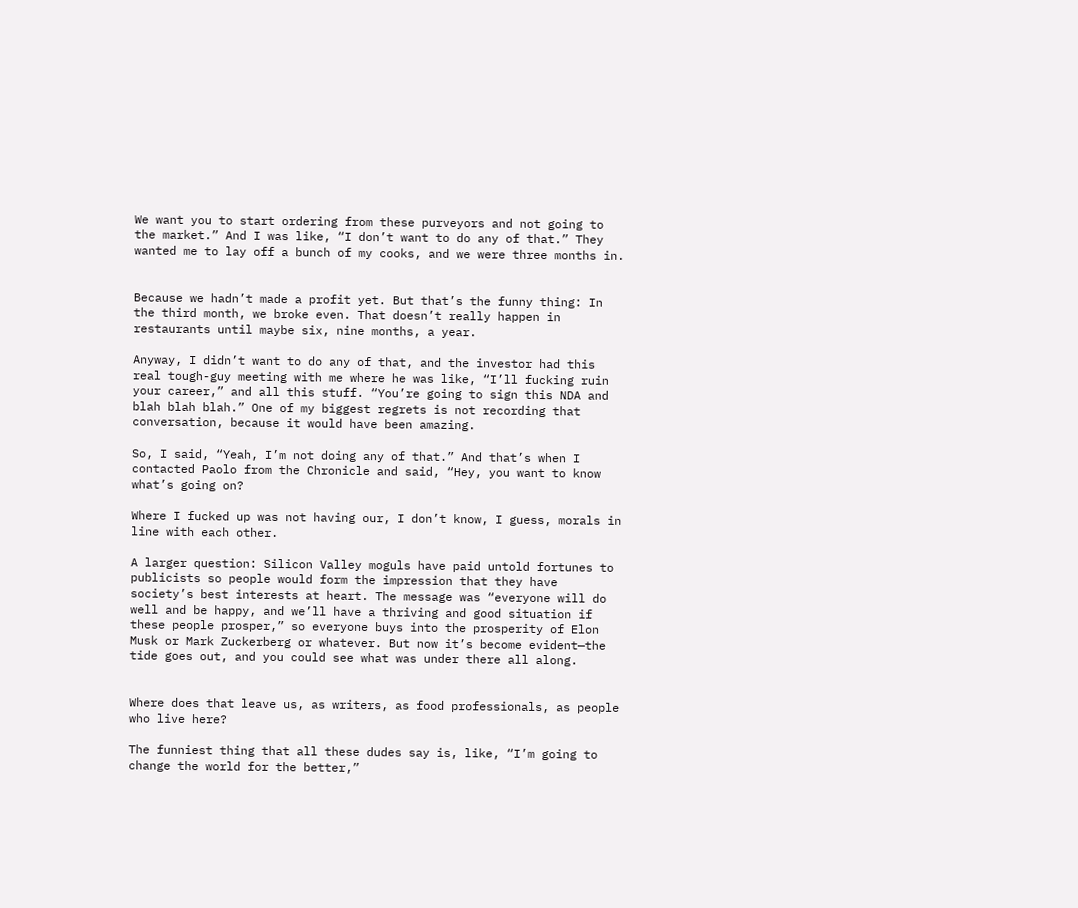We want you to start ordering from these purveyors and not going to the market.” And I was like, “I don’t want to do any of that.” They wanted me to lay off a bunch of my cooks, and we were three months in.


Because we hadn’t made a profit yet. But that’s the funny thing: In the third month, we broke even. That doesn’t really happen in restaurants until maybe six, nine months, a year.

Anyway, I didn’t want to do any of that, and the investor had this real tough-guy meeting with me where he was like, “I’ll fucking ruin your career,” and all this stuff. “You’re going to sign this NDA and blah blah blah.” One of my biggest regrets is not recording that conversation, because it would have been amazing.

So, I said, “Yeah, I’m not doing any of that.” And that’s when I contacted Paolo from the Chronicle and said, “Hey, you want to know what’s going on?

Where I fucked up was not having our, I don’t know, I guess, morals in line with each other.

A larger question: Silicon Valley moguls have paid untold fortunes to publicists so people would form the impression that they have society’s best interests at heart. The message was “everyone will do well and be happy, and we’ll have a thriving and good situation if these people prosper,” so everyone buys into the prosperity of Elon Musk or Mark Zuckerberg or whatever. But now it’s become evident—the tide goes out, and you could see what was under there all along.


Where does that leave us, as writers, as food professionals, as people who live here?

The funniest thing that all these dudes say is, like, “I’m going to change the world for the better,”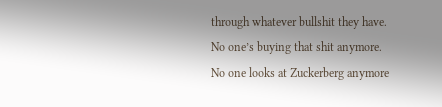through whatever bullshit they have. No one’s buying that shit anymore. No one looks at Zuckerberg anymore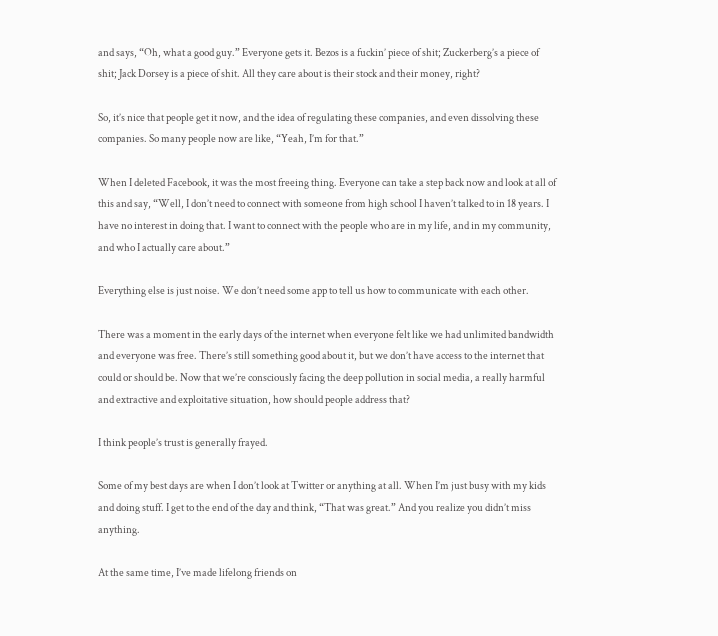and says, “Oh, what a good guy.” Everyone gets it. Bezos is a fuckin’ piece of shit; Zuckerberg’s a piece of shit; Jack Dorsey is a piece of shit. All they care about is their stock and their money, right?

So, it’s nice that people get it now, and the idea of regulating these companies, and even dissolving these companies. So many people now are like, “Yeah, I’m for that.”

When I deleted Facebook, it was the most freeing thing. Everyone can take a step back now and look at all of this and say, “Well, I don’t need to connect with someone from high school I haven’t talked to in 18 years. I have no interest in doing that. I want to connect with the people who are in my life, and in my community, and who I actually care about.”

Everything else is just noise. We don’t need some app to tell us how to communicate with each other.

There was a moment in the early days of the internet when everyone felt like we had unlimited bandwidth and everyone was free. There’s still something good about it, but we don’t have access to the internet that could or should be. Now that we’re consciously facing the deep pollution in social media, a really harmful and extractive and exploitative situation, how should people address that?

I think people’s trust is generally frayed.

Some of my best days are when I don’t look at Twitter or anything at all. When I’m just busy with my kids and doing stuff. I get to the end of the day and think, “That was great.” And you realize you didn’t miss anything.

At the same time, I’ve made lifelong friends on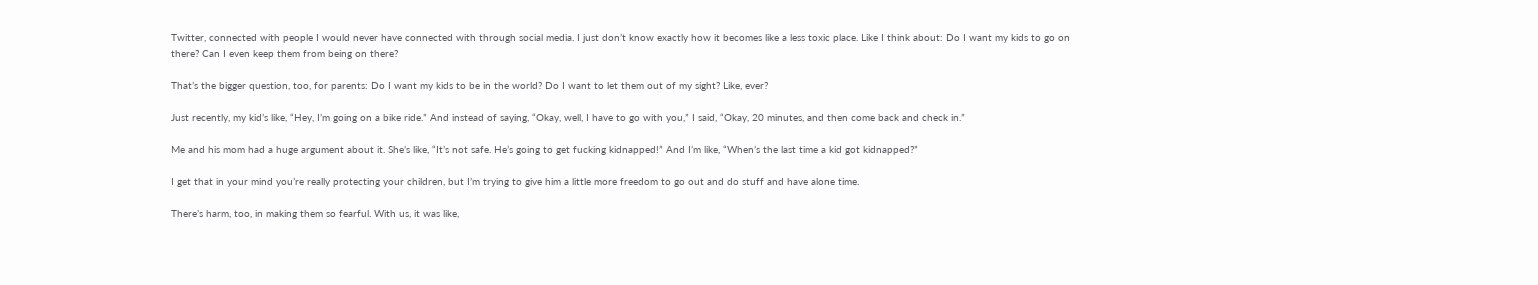Twitter, connected with people I would never have connected with through social media. I just don’t know exactly how it becomes like a less toxic place. Like I think about: Do I want my kids to go on there? Can I even keep them from being on there?

That’s the bigger question, too, for parents: Do I want my kids to be in the world? Do I want to let them out of my sight? Like, ever?

Just recently, my kid’s like, “Hey, I’m going on a bike ride.” And instead of saying, “Okay, well, I have to go with you,” I said, “Okay, 20 minutes, and then come back and check in.”

Me and his mom had a huge argument about it. She’s like, “It’s not safe. He’s going to get fucking kidnapped!” And I’m like, “When’s the last time a kid got kidnapped?”

I get that in your mind you’re really protecting your children, but I’m trying to give him a little more freedom to go out and do stuff and have alone time.

There’s harm, too, in making them so fearful. With us, it was like,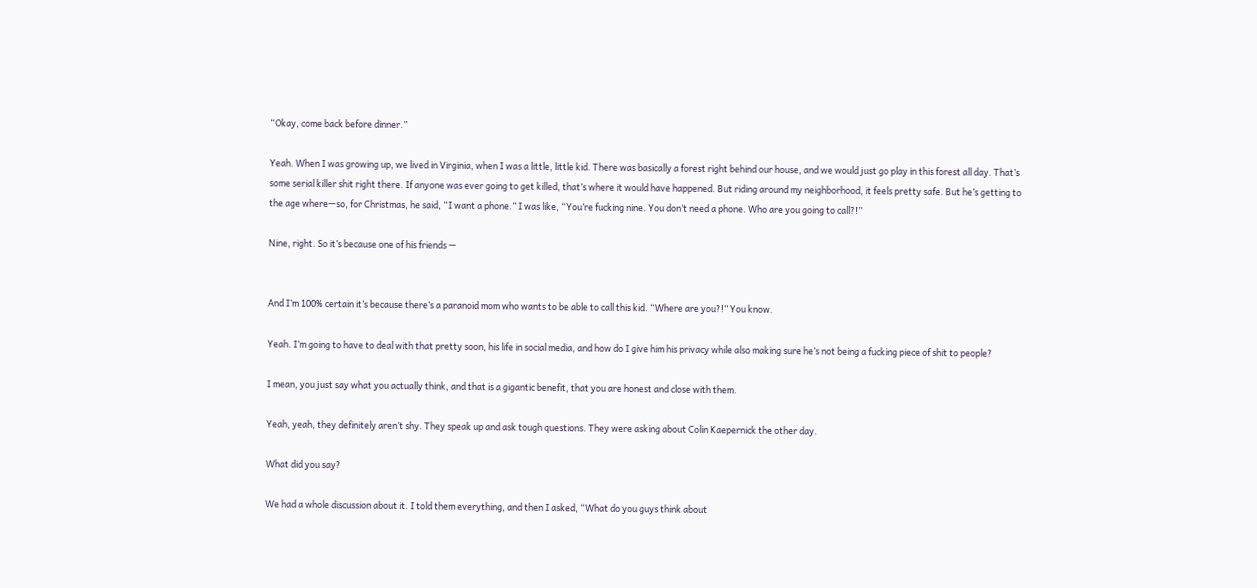“Okay, come back before dinner.”

Yeah. When I was growing up, we lived in Virginia, when I was a little, little kid. There was basically a forest right behind our house, and we would just go play in this forest all day. That’s some serial killer shit right there. If anyone was ever going to get killed, that’s where it would have happened. But riding around my neighborhood, it feels pretty safe. But he’s getting to the age where—so, for Christmas, he said, “I want a phone.” I was like, “You’re fucking nine. You don’t need a phone. Who are you going to call?!”

Nine, right. So it’s because one of his friends —


And I’m 100% certain it’s because there’s a paranoid mom who wants to be able to call this kid. “Where are you?!” You know.

Yeah. I’m going to have to deal with that pretty soon, his life in social media, and how do I give him his privacy while also making sure he’s not being a fucking piece of shit to people?

I mean, you just say what you actually think, and that is a gigantic benefit, that you are honest and close with them.

Yeah, yeah, they definitely aren’t shy. They speak up and ask tough questions. They were asking about Colin Kaepernick the other day.

What did you say?

We had a whole discussion about it. I told them everything, and then I asked, “What do you guys think about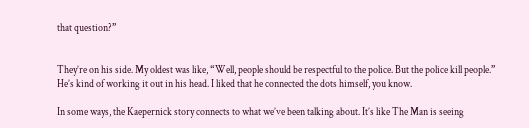that question?”


They’re on his side. My oldest was like, “Well, people should be respectful to the police. But the police kill people.” He’s kind of working it out in his head. I liked that he connected the dots himself, you know.

In some ways, the Kaepernick story connects to what we’ve been talking about. It’s like The Man is seeing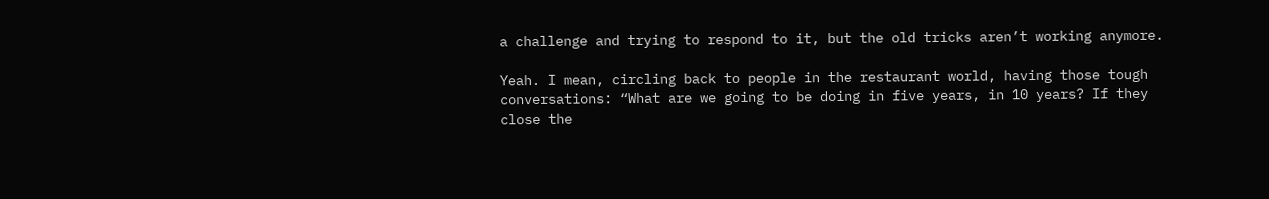a challenge and trying to respond to it, but the old tricks aren’t working anymore.

Yeah. I mean, circling back to people in the restaurant world, having those tough conversations: “What are we going to be doing in five years, in 10 years? If they close the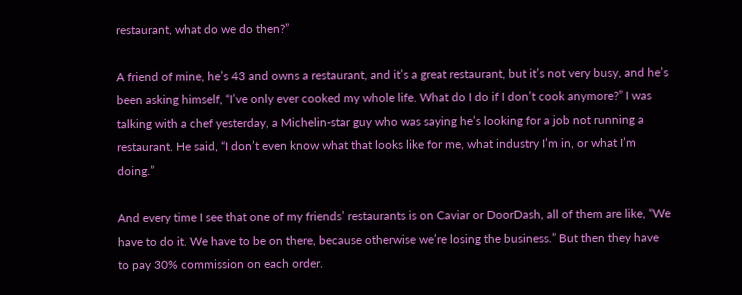restaurant, what do we do then?”

A friend of mine, he’s 43 and owns a restaurant, and it’s a great restaurant, but it’s not very busy, and he’s been asking himself, “I’ve only ever cooked my whole life. What do I do if I don’t cook anymore?” I was talking with a chef yesterday, a Michelin-star guy who was saying he’s looking for a job not running a restaurant. He said, “I don’t even know what that looks like for me, what industry I’m in, or what I’m doing.”

And every time I see that one of my friends’ restaurants is on Caviar or DoorDash, all of them are like, “We have to do it. We have to be on there, because otherwise we’re losing the business.” But then they have to pay 30% commission on each order.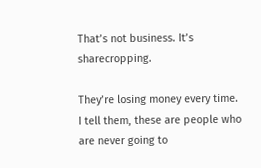That’s not business. It’s sharecropping.

They’re losing money every time. I tell them, these are people who are never going to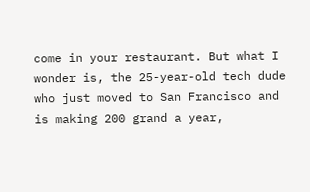come in your restaurant. But what I wonder is, the 25-year-old tech dude who just moved to San Francisco and is making 200 grand a year,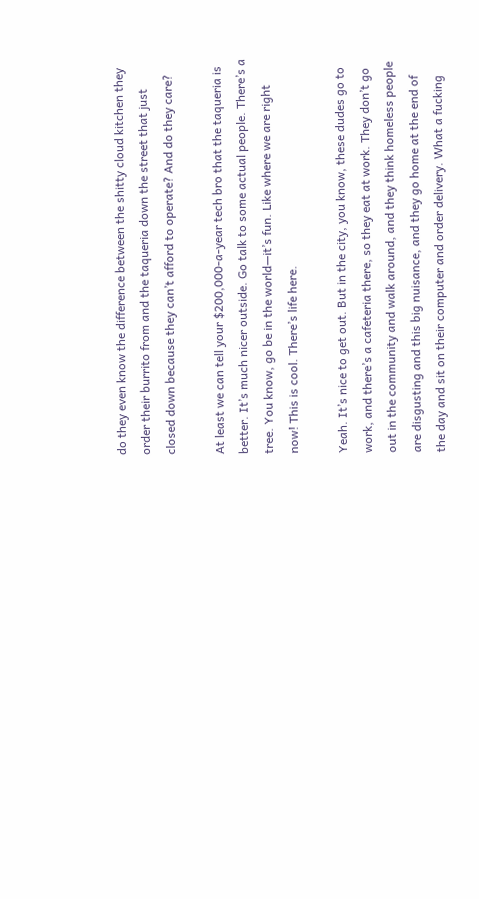do they even know the difference between the shitty cloud kitchen they order their burrito from and the taqueria down the street that just closed down because they can’t afford to operate? And do they care?

At least we can tell your $200,000-a-year tech bro that the taqueria is better. It’s much nicer outside. Go talk to some actual people. There’s a tree. You know, go be in the world—it’s fun. Like where we are right now! This is cool. There’s life here.

Yeah. It’s nice to get out. But in the city, you know, these dudes go to work, and there’s a cafeteria there, so they eat at work. They don’t go out in the community and walk around, and they think homeless people are disgusting and this big nuisance, and they go home at the end of the day and sit on their computer and order delivery. What a fucking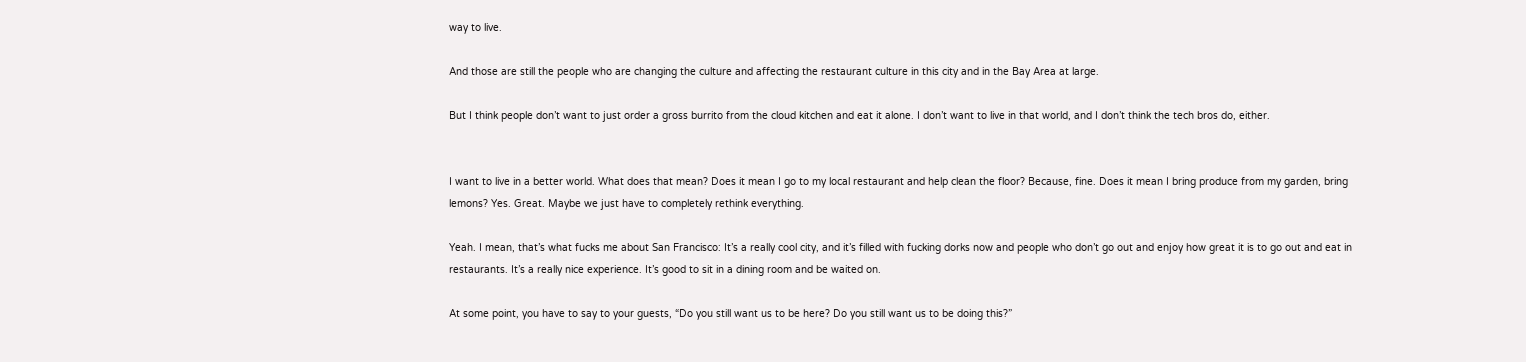way to live.

And those are still the people who are changing the culture and affecting the restaurant culture in this city and in the Bay Area at large.

But I think people don’t want to just order a gross burrito from the cloud kitchen and eat it alone. I don’t want to live in that world, and I don’t think the tech bros do, either.


I want to live in a better world. What does that mean? Does it mean I go to my local restaurant and help clean the floor? Because, fine. Does it mean I bring produce from my garden, bring lemons? Yes. Great. Maybe we just have to completely rethink everything.

Yeah. I mean, that’s what fucks me about San Francisco: It’s a really cool city, and it’s filled with fucking dorks now and people who don’t go out and enjoy how great it is to go out and eat in restaurants. It’s a really nice experience. It’s good to sit in a dining room and be waited on.

At some point, you have to say to your guests, “Do you still want us to be here? Do you still want us to be doing this?”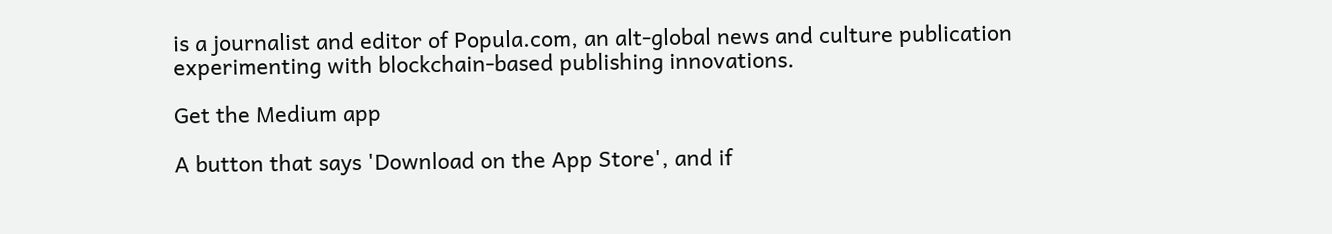is a journalist and editor of Popula.com, an alt-global news and culture publication experimenting with blockchain-based publishing innovations.

Get the Medium app

A button that says 'Download on the App Store', and if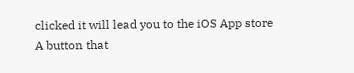clicked it will lead you to the iOS App store
A button that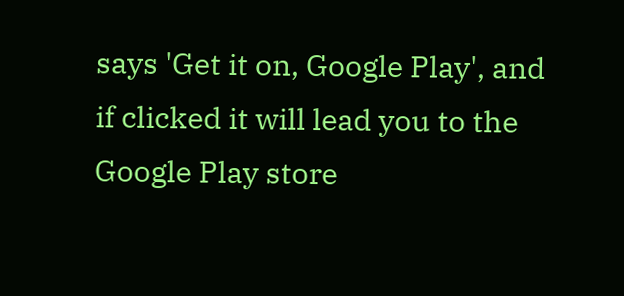says 'Get it on, Google Play', and if clicked it will lead you to the Google Play store